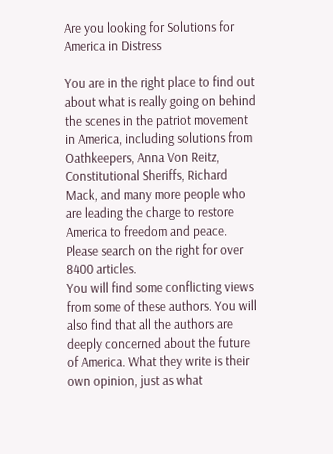Are you looking for Solutions for America in Distress

You are in the right place to find out about what is really going on behind the scenes in the patriot movement in America, including solutions from Oathkeepers, Anna Von Reitz, Constitutional Sheriffs, Richard Mack, and many more people who are leading the charge to restore America to freedom and peace. Please search on the right for over 8400 articles.
You will find some conflicting views from some of these authors. You will also find that all the authors are deeply concerned about the future of America. What they write is their own opinion, just as what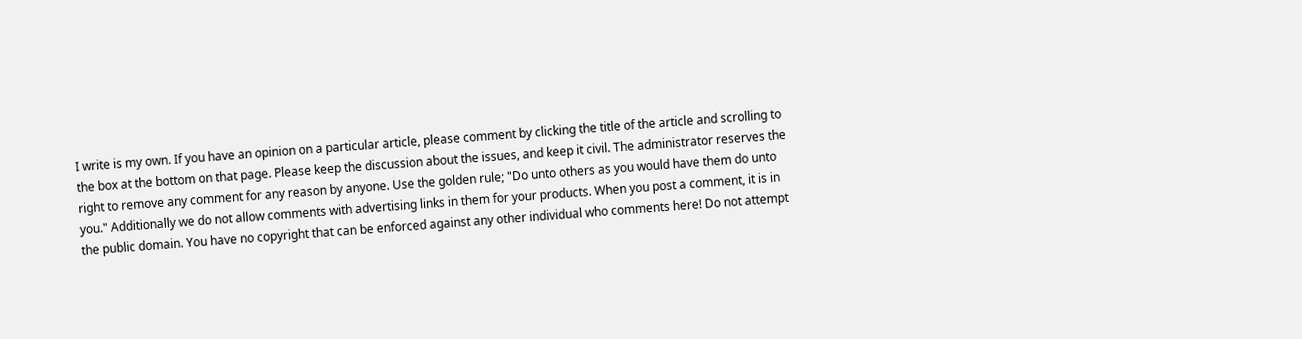I write is my own. If you have an opinion on a particular article, please comment by clicking the title of the article and scrolling to the box at the bottom on that page. Please keep the discussion about the issues, and keep it civil. The administrator reserves the right to remove any comment for any reason by anyone. Use the golden rule; "Do unto others as you would have them do unto you." Additionally we do not allow comments with advertising links in them for your products. When you post a comment, it is in the public domain. You have no copyright that can be enforced against any other individual who comments here! Do not attempt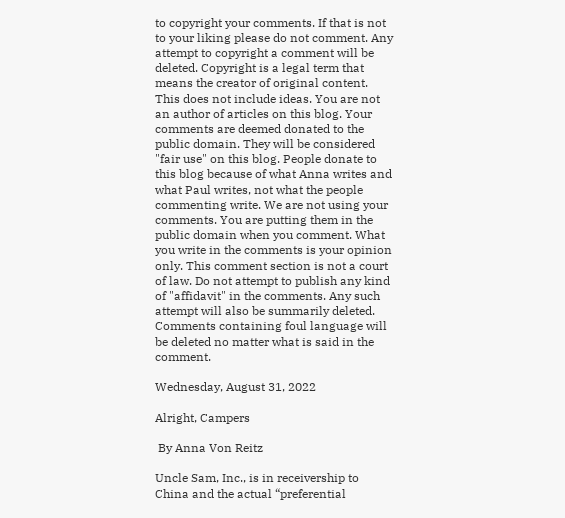to copyright your comments. If that is not to your liking please do not comment. Any attempt to copyright a comment will be deleted. Copyright is a legal term that means the creator of original content. This does not include ideas. You are not an author of articles on this blog. Your comments are deemed donated to the public domain. They will be considered "fair use" on this blog. People donate to this blog because of what Anna writes and what Paul writes, not what the people commenting write. We are not using your comments. You are putting them in the public domain when you comment. What you write in the comments is your opinion only. This comment section is not a court of law. Do not attempt to publish any kind of "affidavit" in the comments. Any such attempt will also be summarily deleted. Comments containing foul language will be deleted no matter what is said in the comment.

Wednesday, August 31, 2022

Alright, Campers

 By Anna Von Reitz

Uncle Sam, Inc., is in receivership to China and the actual “preferential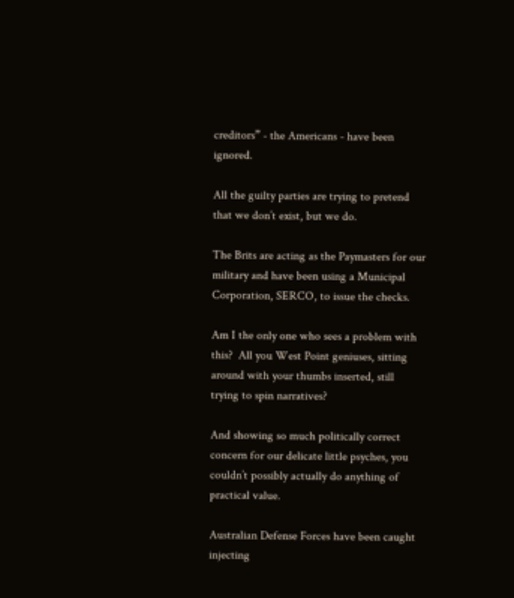creditors” - the Americans - have been ignored.

All the guilty parties are trying to pretend that we don’t exist, but we do.

The Brits are acting as the Paymasters for our military and have been using a Municipal Corporation, SERCO, to issue the checks.

Am I the only one who sees a problem with this?  All you West Point geniuses, sitting around with your thumbs inserted, still trying to spin narratives?

And showing so much politically correct concern for our delicate little psyches, you couldn’t possibly actually do anything of practical value.

Australian Defense Forces have been caught injecting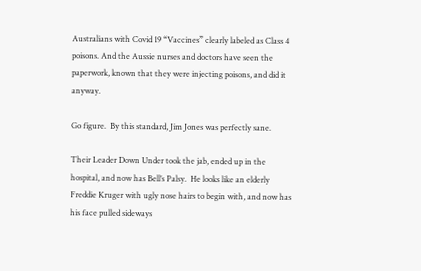Australians with Covid 19 “Vaccines” clearly labeled as Class 4 poisons. And the Aussie nurses and doctors have seen the paperwork, known that they were injecting poisons, and did it anyway.

Go figure.  By this standard, Jim Jones was perfectly sane.

Their Leader Down Under took the jab, ended up in the hospital, and now has Bell’s Palsy.  He looks like an elderly Freddie Kruger with ugly nose hairs to begin with, and now has his face pulled sideways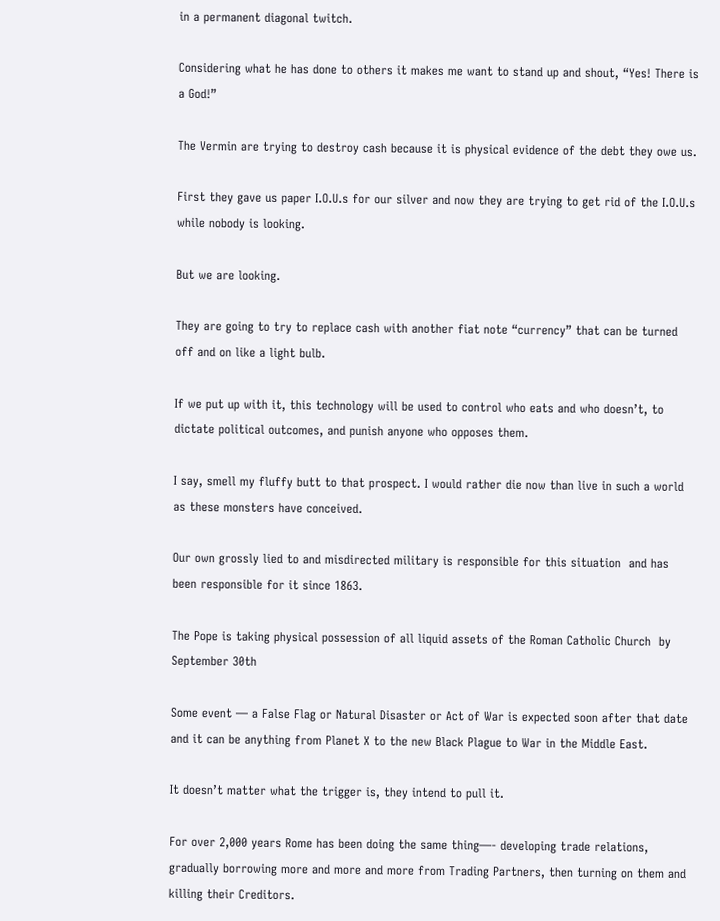in a permanent diagonal twitch.

Considering what he has done to others it makes me want to stand up and shout, “Yes! There is a God!”

The Vermin are trying to destroy cash because it is physical evidence of the debt they owe us.

First they gave us paper I.O.U.s for our silver and now they are trying to get rid of the I.O.U.s while nobody is looking.

But we are looking.

They are going to try to replace cash with another fiat note “currency” that can be turned off and on like a light bulb.

If we put up with it, this technology will be used to control who eats and who doesn’t, to dictate political outcomes, and punish anyone who opposes them.

I say, smell my fluffy butt to that prospect. I would rather die now than live in such a world as these monsters have conceived.

Our own grossly lied to and misdirected military is responsible for this situation  and has been responsible for it since 1863.

The Pope is taking physical possession of all liquid assets of the Roman Catholic Church  by September 30th

Some event — a False Flag or Natural Disaster or Act of War is expected soon after that date and it can be anything from Planet X to the new Black Plague to War in the Middle East.

It doesn’t matter what the trigger is, they intend to pull it.

For over 2,000 years Rome has been doing the same thing—- developing trade relations, gradually borrowing more and more and more from Trading Partners, then turning on them and killing their Creditors.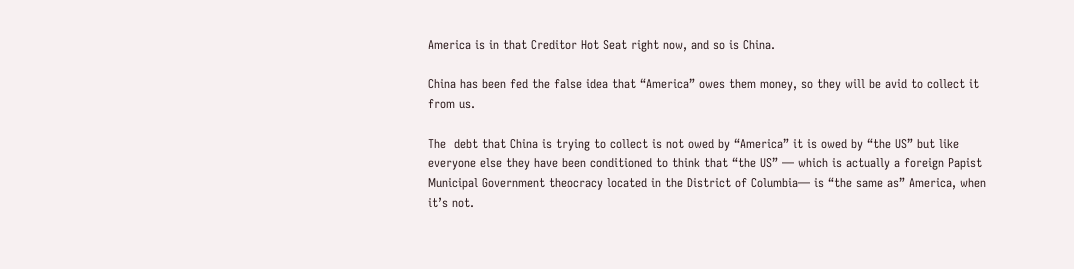America is in that Creditor Hot Seat right now, and so is China.

China has been fed the false idea that “America” owes them money, so they will be avid to collect it from us.

The  debt that China is trying to collect is not owed by “America” it is owed by “the US” but like everyone else they have been conditioned to think that “the US” — which is actually a foreign Papist Municipal Government theocracy located in the District of Columbia— is “the same as” America, when it’s not.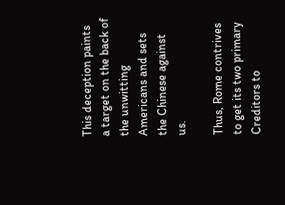This deception paints a target on the back of the unwitting Americans and sets the Chinese against us.

Thus, Rome contrives to get its two primary Creditors to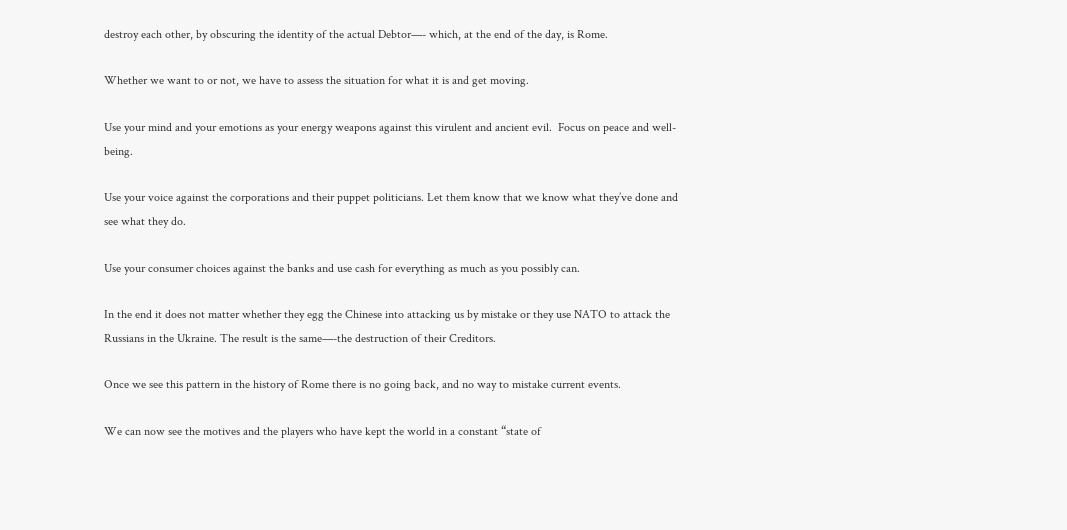destroy each other, by obscuring the identity of the actual Debtor—- which, at the end of the day, is Rome.

Whether we want to or not, we have to assess the situation for what it is and get moving.

Use your mind and your emotions as your energy weapons against this virulent and ancient evil.  Focus on peace and well-being.

Use your voice against the corporations and their puppet politicians. Let them know that we know what they’ve done and see what they do.

Use your consumer choices against the banks and use cash for everything as much as you possibly can.

In the end it does not matter whether they egg the Chinese into attacking us by mistake or they use NATO to attack the Russians in the Ukraine. The result is the same—-the destruction of their Creditors.

Once we see this pattern in the history of Rome there is no going back, and no way to mistake current events.

We can now see the motives and the players who have kept the world in a constant “state of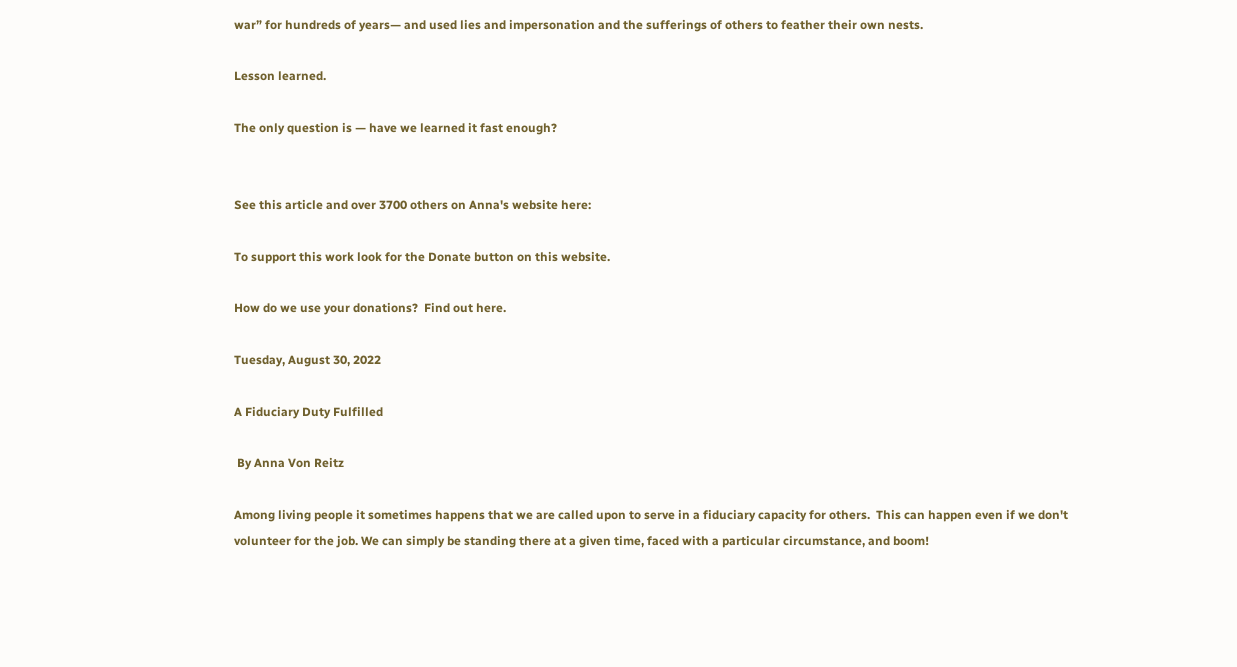war” for hundreds of years— and used lies and impersonation and the sufferings of others to feather their own nests.

Lesson learned.

The only question is — have we learned it fast enough?


See this article and over 3700 others on Anna's website here:

To support this work look for the Donate button on this website.

How do we use your donations?  Find out here.

Tuesday, August 30, 2022

A Fiduciary Duty Fulfilled

 By Anna Von Reitz

Among living people it sometimes happens that we are called upon to serve in a fiduciary capacity for others.  This can happen even if we don't volunteer for the job. We can simply be standing there at a given time, faced with a particular circumstance, and boom!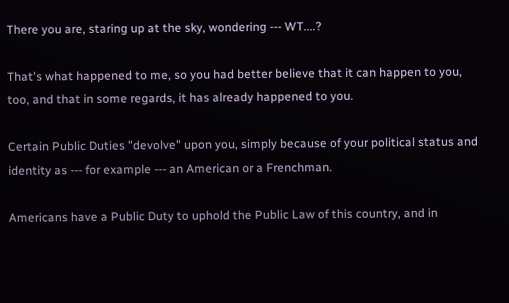There you are, staring up at the sky, wondering --- WT....?

That's what happened to me, so you had better believe that it can happen to you, too, and that in some regards, it has already happened to you.

Certain Public Duties "devolve" upon you, simply because of your political status and identity as --- for example --- an American or a Frenchman.

Americans have a Public Duty to uphold the Public Law of this country, and in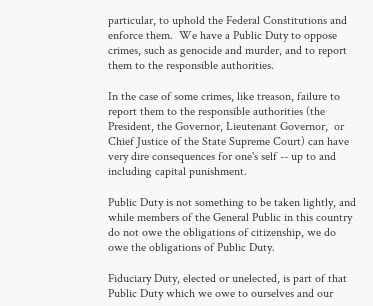particular, to uphold the Federal Constitutions and enforce them.  We have a Public Duty to oppose crimes, such as genocide and murder, and to report them to the responsible authorities.

In the case of some crimes, like treason, failure to report them to the responsible authorities (the President, the Governor, Lieutenant Governor,  or Chief Justice of the State Supreme Court) can have very dire consequences for one's self -- up to and including capital punishment.

Public Duty is not something to be taken lightly, and while members of the General Public in this country do not owe the obligations of citizenship, we do owe the obligations of Public Duty.

Fiduciary Duty, elected or unelected, is part of that Public Duty which we owe to ourselves and our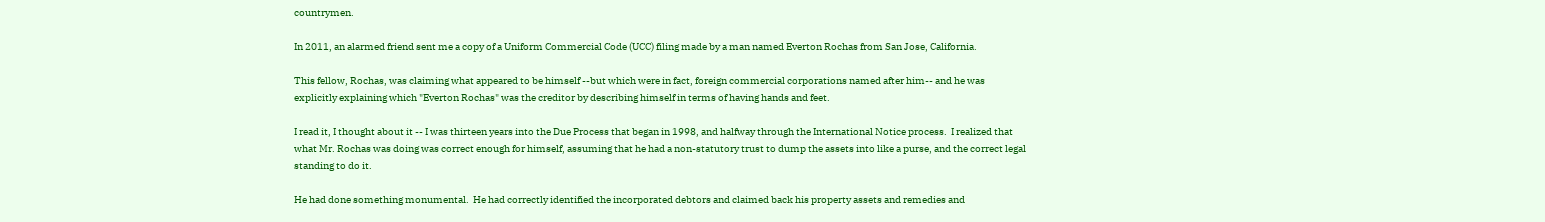countrymen.

In 2011, an alarmed friend sent me a copy of a Uniform Commercial Code (UCC) filing made by a man named Everton Rochas from San Jose, California.

This fellow, Rochas, was claiming what appeared to be himself --but which were in fact, foreign commercial corporations named after him-- and he was explicitly explaining which "Everton Rochas" was the creditor by describing himself in terms of having hands and feet.

I read it, I thought about it -- I was thirteen years into the Due Process that began in 1998, and halfway through the International Notice process.  I realized that what Mr. Rochas was doing was correct enough for himself, assuming that he had a non-statutory trust to dump the assets into like a purse, and the correct legal standing to do it.

He had done something monumental.  He had correctly identified the incorporated debtors and claimed back his property assets and remedies and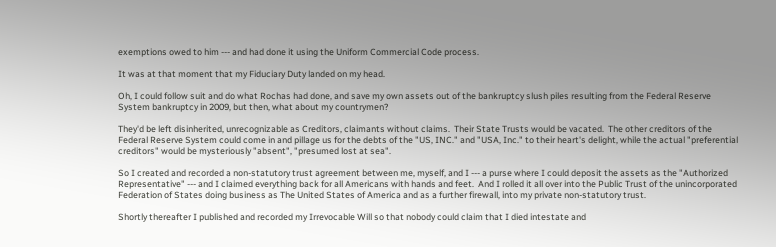exemptions owed to him --- and had done it using the Uniform Commercial Code process.

It was at that moment that my Fiduciary Duty landed on my head.

Oh, I could follow suit and do what Rochas had done, and save my own assets out of the bankruptcy slush piles resulting from the Federal Reserve System bankruptcy in 2009, but then, what about my countrymen?

They'd be left disinherited, unrecognizable as Creditors, claimants without claims.  Their State Trusts would be vacated.  The other creditors of the Federal Reserve System could come in and pillage us for the debts of the "US, INC." and "USA, Inc." to their heart's delight, while the actual "preferential creditors" would be mysteriously "absent", "presumed lost at sea".

So I created and recorded a non-statutory trust agreement between me, myself, and I --- a purse where I could deposit the assets as the "Authorized Representative" --- and I claimed everything back for all Americans with hands and feet.  And I rolled it all over into the Public Trust of the unincorporated Federation of States doing business as The United States of America and as a further firewall, into my private non-statutory trust.

Shortly thereafter I published and recorded my Irrevocable Will so that nobody could claim that I died intestate and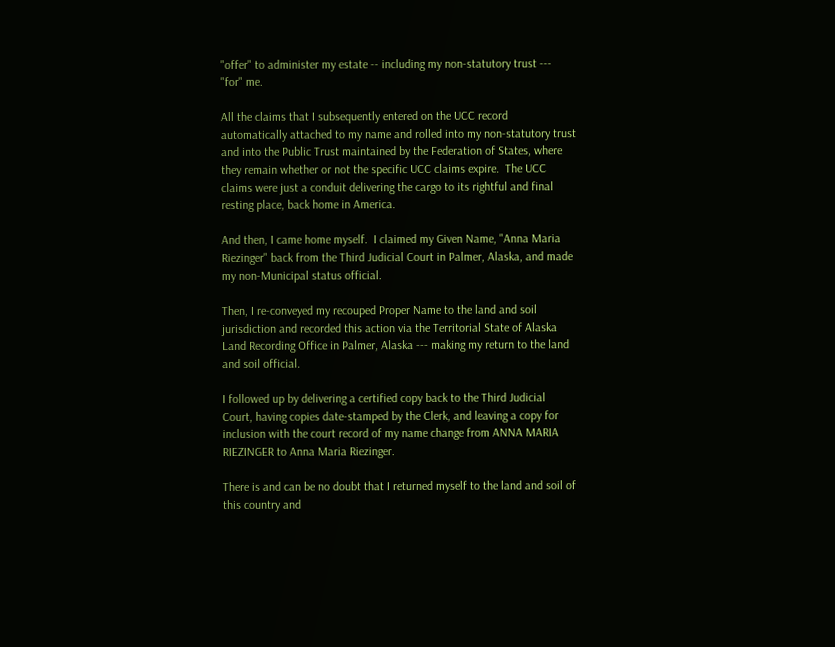"offer" to administer my estate -- including my non-statutory trust ---  "for" me.

All the claims that I subsequently entered on the UCC record automatically attached to my name and rolled into my non-statutory trust and into the Public Trust maintained by the Federation of States, where they remain whether or not the specific UCC claims expire.  The UCC claims were just a conduit delivering the cargo to its rightful and final resting place, back home in America.

And then, I came home myself.  I claimed my Given Name, "Anna Maria Riezinger" back from the Third Judicial Court in Palmer, Alaska, and made my non-Municipal status official.

Then, I re-conveyed my recouped Proper Name to the land and soil jurisdiction and recorded this action via the Territorial State of Alaska Land Recording Office in Palmer, Alaska --- making my return to the land and soil official.

I followed up by delivering a certified copy back to the Third Judicial Court, having copies date-stamped by the Clerk, and leaving a copy for inclusion with the court record of my name change from ANNA MARIA RIEZINGER to Anna Maria Riezinger.

There is and can be no doubt that I returned myself to the land and soil of this country and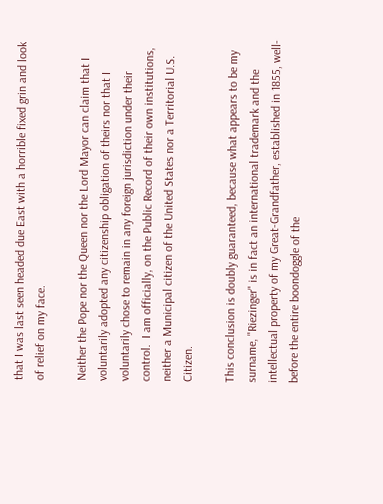that I was last seen headed due East with a horrible fixed grin and look of relief on my face.

Neither the Pope nor the Queen nor the Lord Mayor can claim that I voluntarily adopted any citizenship obligation of theirs nor that I voluntarily chose to remain in any foreign jurisdiction under their control.  I am officially, on the Public Record of their own institutions, neither a Municipal citizen of the United States nor a Territorial U.S. Citizen.

This conclusion is doubly guaranteed, because what appears to be my surname, "Riezinger" is in fact an international trademark and the intellectual property of my Great-Grandfather, established in 1855, well-before the entire boondoggle of the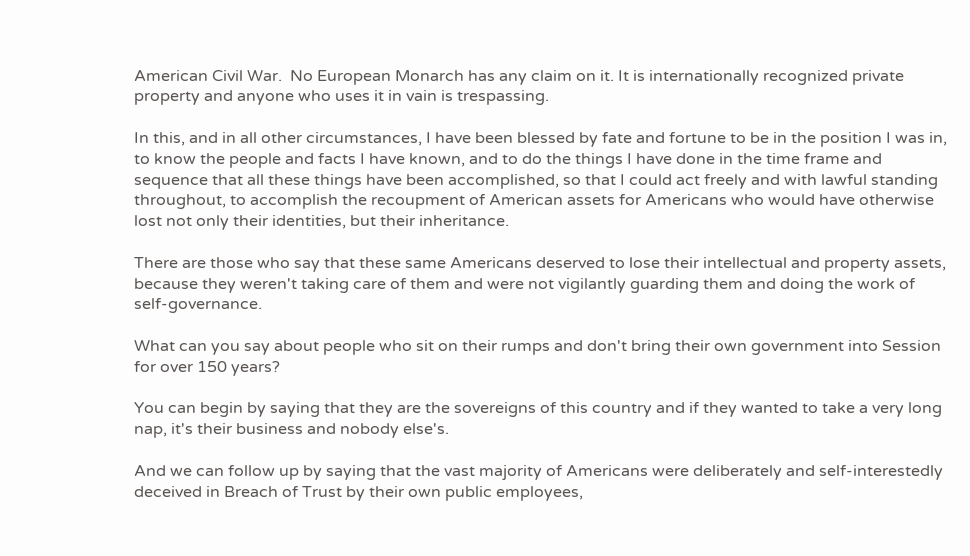American Civil War.  No European Monarch has any claim on it. It is internationally recognized private property and anyone who uses it in vain is trespassing.

In this, and in all other circumstances, I have been blessed by fate and fortune to be in the position I was in, to know the people and facts I have known, and to do the things I have done in the time frame and sequence that all these things have been accomplished, so that I could act freely and with lawful standing throughout, to accomplish the recoupment of American assets for Americans who would have otherwise lost not only their identities, but their inheritance.

There are those who say that these same Americans deserved to lose their intellectual and property assets, because they weren't taking care of them and were not vigilantly guarding them and doing the work of self-governance.

What can you say about people who sit on their rumps and don't bring their own government into Session for over 150 years?

You can begin by saying that they are the sovereigns of this country and if they wanted to take a very long nap, it's their business and nobody else's.

And we can follow up by saying that the vast majority of Americans were deliberately and self-interestedly deceived in Breach of Trust by their own public employees,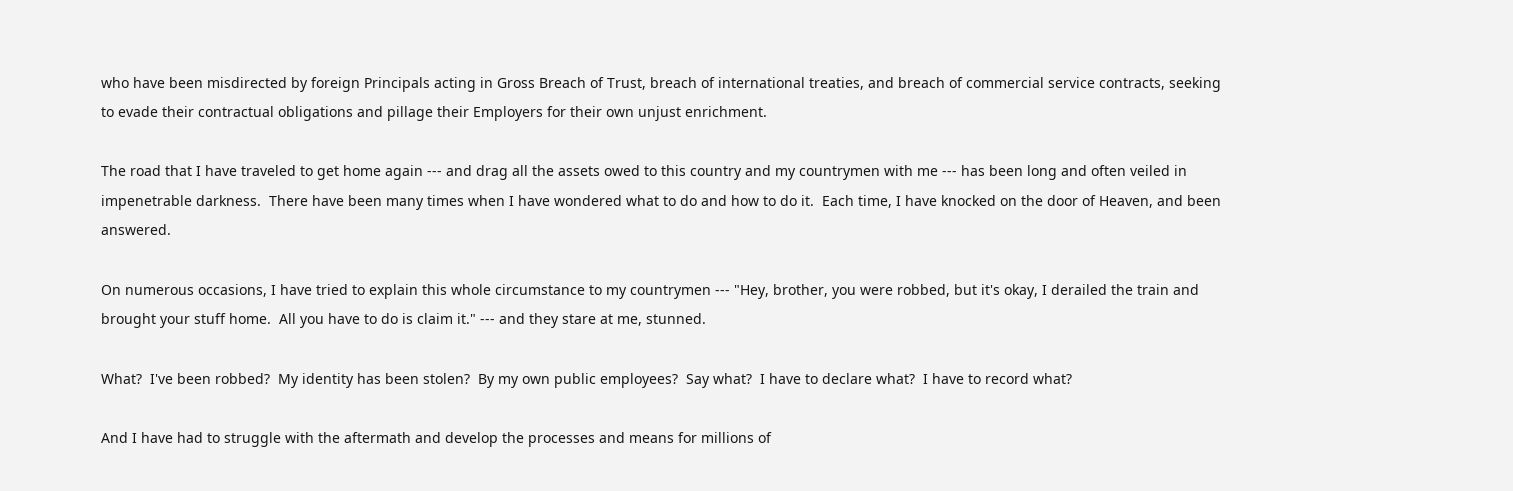who have been misdirected by foreign Principals acting in Gross Breach of Trust, breach of international treaties, and breach of commercial service contracts, seeking to evade their contractual obligations and pillage their Employers for their own unjust enrichment.

The road that I have traveled to get home again --- and drag all the assets owed to this country and my countrymen with me --- has been long and often veiled in impenetrable darkness.  There have been many times when I have wondered what to do and how to do it.  Each time, I have knocked on the door of Heaven, and been answered.

On numerous occasions, I have tried to explain this whole circumstance to my countrymen --- "Hey, brother, you were robbed, but it's okay, I derailed the train and brought your stuff home.  All you have to do is claim it." --- and they stare at me, stunned.

What?  I've been robbed?  My identity has been stolen?  By my own public employees?  Say what?  I have to declare what?  I have to record what?

And I have had to struggle with the aftermath and develop the processes and means for millions of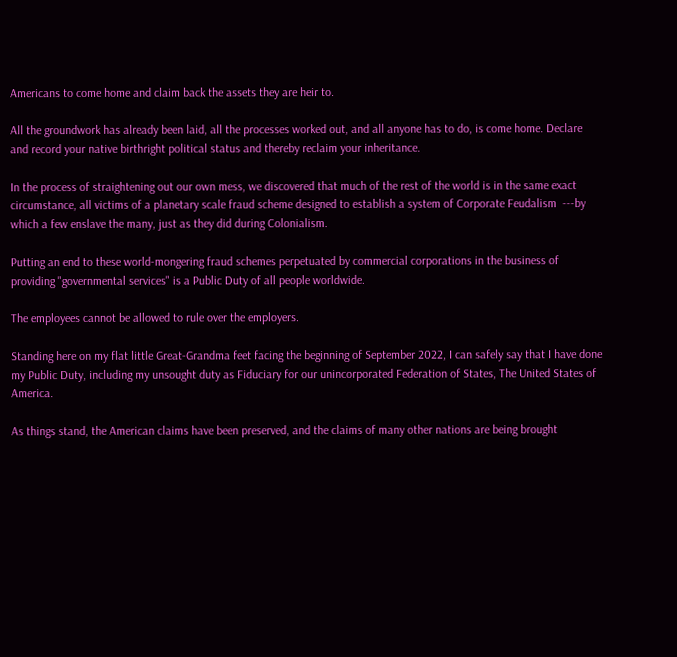Americans to come home and claim back the assets they are heir to.

All the groundwork has already been laid, all the processes worked out, and all anyone has to do, is come home. Declare and record your native birthright political status and thereby reclaim your inheritance.

In the process of straightening out our own mess, we discovered that much of the rest of the world is in the same exact circumstance, all victims of a planetary scale fraud scheme designed to establish a system of Corporate Feudalism  ---by which a few enslave the many, just as they did during Colonialism.

Putting an end to these world-mongering fraud schemes perpetuated by commercial corporations in the business of providing "governmental services" is a Public Duty of all people worldwide.

The employees cannot be allowed to rule over the employers.

Standing here on my flat little Great-Grandma feet facing the beginning of September 2022, I can safely say that I have done my Public Duty, including my unsought duty as Fiduciary for our unincorporated Federation of States, The United States of America.

As things stand, the American claims have been preserved, and the claims of many other nations are being brought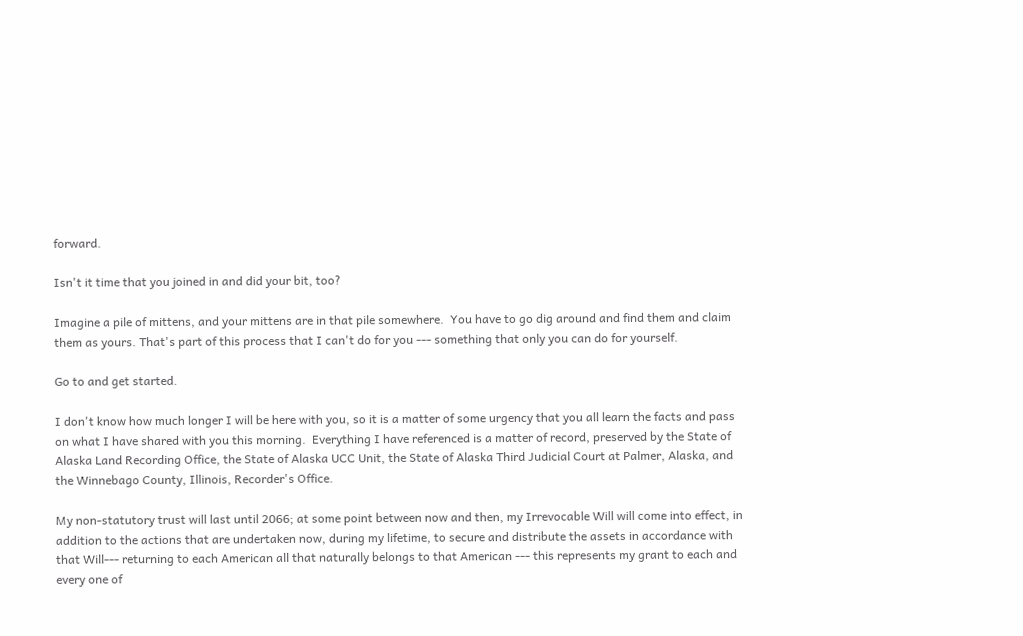forward.

Isn't it time that you joined in and did your bit, too?

Imagine a pile of mittens, and your mittens are in that pile somewhere.  You have to go dig around and find them and claim them as yours. That's part of this process that I can't do for you --- something that only you can do for yourself.

Go to and get started.

I don't know how much longer I will be here with you, so it is a matter of some urgency that you all learn the facts and pass on what I have shared with you this morning.  Everything I have referenced is a matter of record, preserved by the State of Alaska Land Recording Office, the State of Alaska UCC Unit, the State of Alaska Third Judicial Court at Palmer, Alaska, and the Winnebago County, Illinois, Recorder's Office.

My non-statutory trust will last until 2066; at some point between now and then, my Irrevocable Will will come into effect, in addition to the actions that are undertaken now, during my lifetime, to secure and distribute the assets in accordance with that Will--- returning to each American all that naturally belongs to that American --- this represents my grant to each and every one of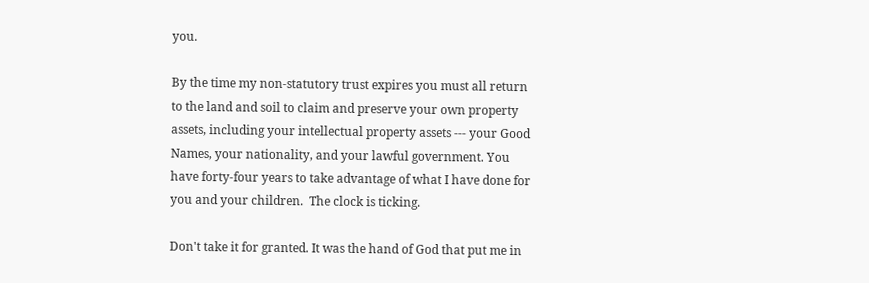you.

By the time my non-statutory trust expires you must all return to the land and soil to claim and preserve your own property assets, including your intellectual property assets --- your Good Names, your nationality, and your lawful government. You have forty-four years to take advantage of what I have done for you and your children.  The clock is ticking.

Don't take it for granted. It was the hand of God that put me in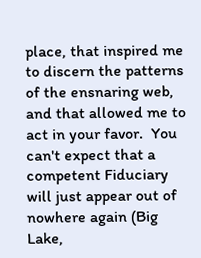place, that inspired me to discern the patterns of the ensnaring web, and that allowed me to act in your favor.  You can't expect that a competent Fiduciary will just appear out of nowhere again (Big Lake,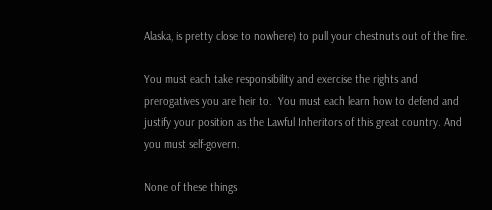Alaska, is pretty close to nowhere) to pull your chestnuts out of the fire.

You must each take responsibility and exercise the rights and prerogatives you are heir to.  You must each learn how to defend and justify your position as the Lawful Inheritors of this great country. And you must self-govern.

None of these things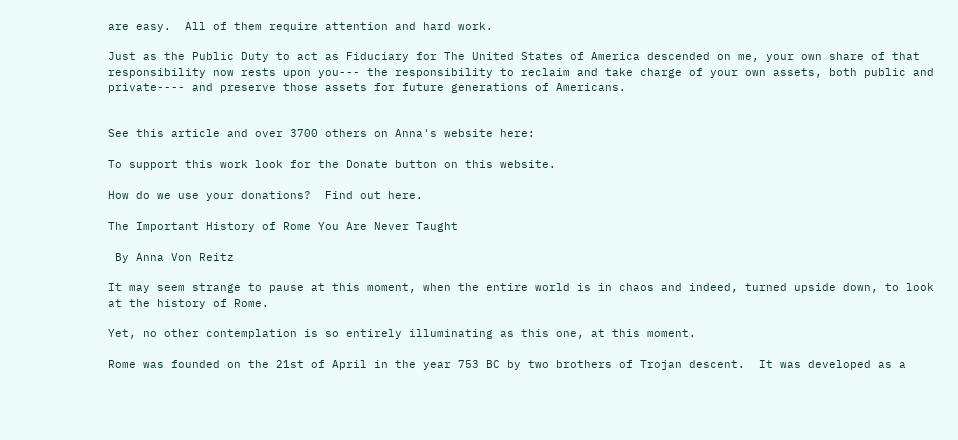are easy.  All of them require attention and hard work.

Just as the Public Duty to act as Fiduciary for The United States of America descended on me, your own share of that responsibility now rests upon you--- the responsibility to reclaim and take charge of your own assets, both public and private---- and preserve those assets for future generations of Americans.


See this article and over 3700 others on Anna's website here:

To support this work look for the Donate button on this website.

How do we use your donations?  Find out here.

The Important History of Rome You Are Never Taught

 By Anna Von Reitz

It may seem strange to pause at this moment, when the entire world is in chaos and indeed, turned upside down, to look at the history of Rome.

Yet, no other contemplation is so entirely illuminating as this one, at this moment.

Rome was founded on the 21st of April in the year 753 BC by two brothers of Trojan descent.  It was developed as a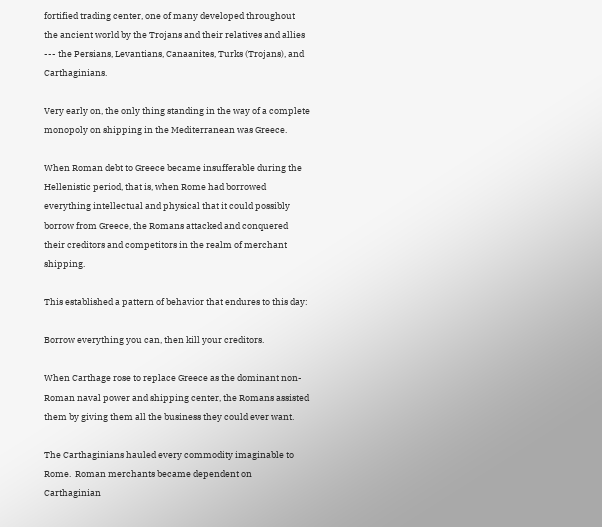fortified trading center, one of many developed throughout the ancient world by the Trojans and their relatives and allies --- the Persians, Levantians, Canaanites, Turks (Trojans), and Carthaginians.

Very early on, the only thing standing in the way of a complete monopoly on shipping in the Mediterranean was Greece.

When Roman debt to Greece became insufferable during the Hellenistic period, that is, when Rome had borrowed everything intellectual and physical that it could possibly borrow from Greece, the Romans attacked and conquered their creditors and competitors in the realm of merchant shipping.

This established a pattern of behavior that endures to this day:

Borrow everything you can, then kill your creditors.

When Carthage rose to replace Greece as the dominant non-Roman naval power and shipping center, the Romans assisted them by giving them all the business they could ever want.

The Carthaginians hauled every commodity imaginable to Rome.  Roman merchants became dependent on Carthaginian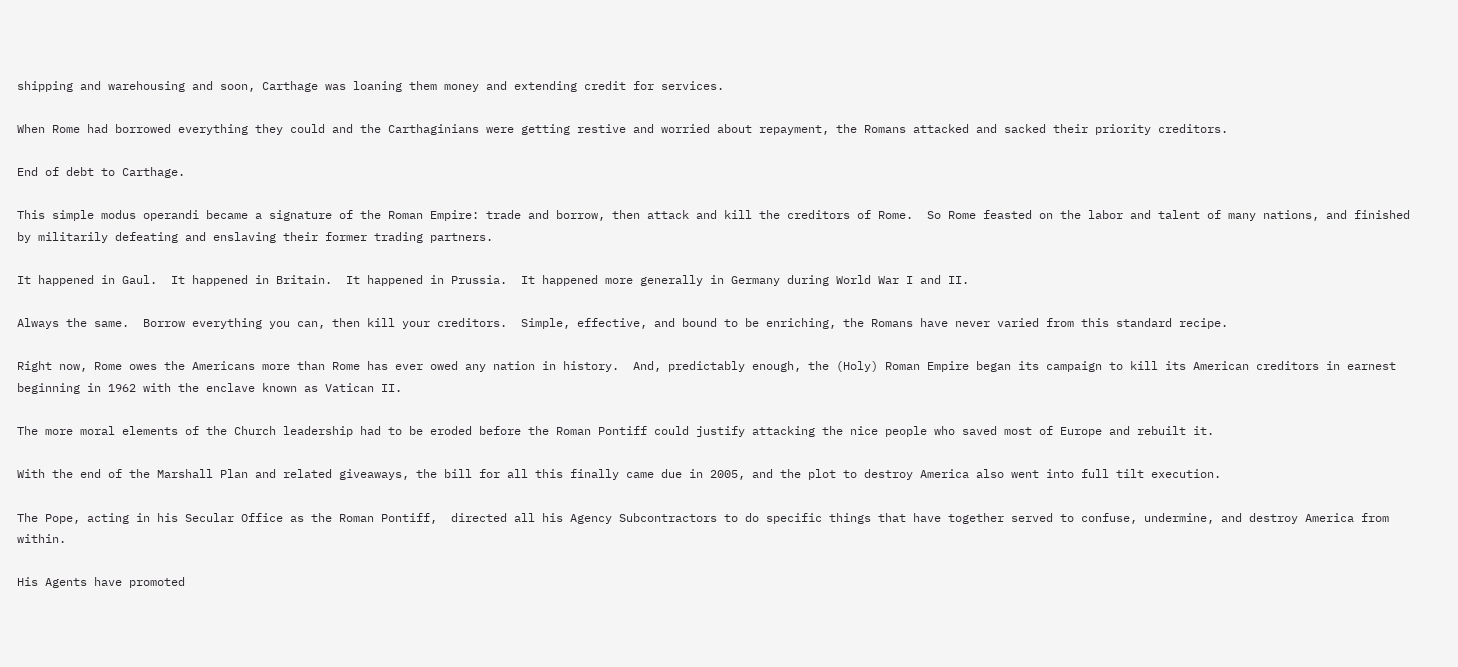shipping and warehousing and soon, Carthage was loaning them money and extending credit for services.

When Rome had borrowed everything they could and the Carthaginians were getting restive and worried about repayment, the Romans attacked and sacked their priority creditors.

End of debt to Carthage.

This simple modus operandi became a signature of the Roman Empire: trade and borrow, then attack and kill the creditors of Rome.  So Rome feasted on the labor and talent of many nations, and finished by militarily defeating and enslaving their former trading partners.

It happened in Gaul.  It happened in Britain.  It happened in Prussia.  It happened more generally in Germany during World War I and II.

Always the same.  Borrow everything you can, then kill your creditors.  Simple, effective, and bound to be enriching, the Romans have never varied from this standard recipe.

Right now, Rome owes the Americans more than Rome has ever owed any nation in history.  And, predictably enough, the (Holy) Roman Empire began its campaign to kill its American creditors in earnest beginning in 1962 with the enclave known as Vatican II.

The more moral elements of the Church leadership had to be eroded before the Roman Pontiff could justify attacking the nice people who saved most of Europe and rebuilt it.

With the end of the Marshall Plan and related giveaways, the bill for all this finally came due in 2005, and the plot to destroy America also went into full tilt execution.

The Pope, acting in his Secular Office as the Roman Pontiff,  directed all his Agency Subcontractors to do specific things that have together served to confuse, undermine, and destroy America from within.

His Agents have promoted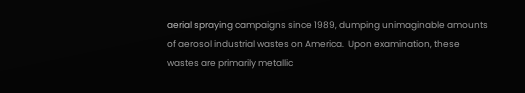aerial spraying campaigns since 1989, dumping unimaginable amounts of aerosol industrial wastes on America.  Upon examination, these wastes are primarily metallic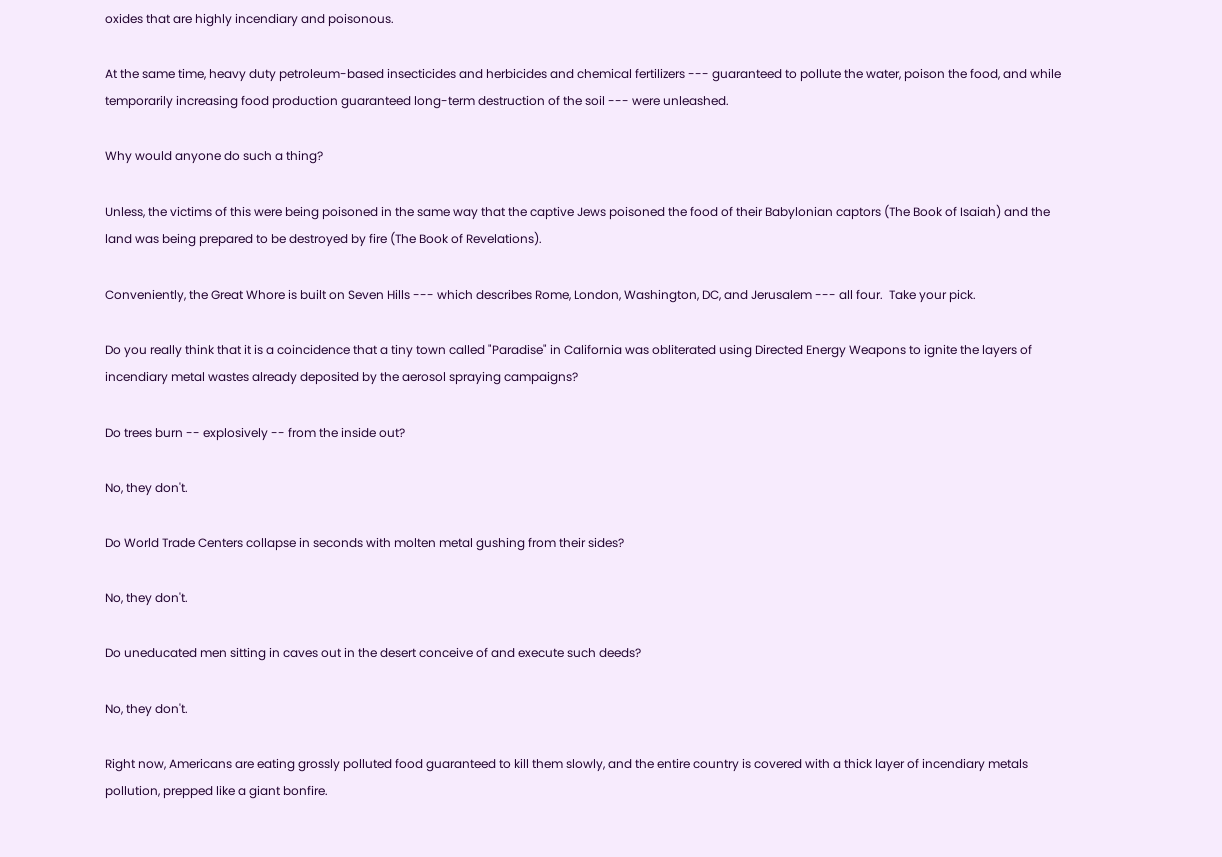oxides that are highly incendiary and poisonous.

At the same time, heavy duty petroleum-based insecticides and herbicides and chemical fertilizers --- guaranteed to pollute the water, poison the food, and while temporarily increasing food production guaranteed long-term destruction of the soil --- were unleashed.

Why would anyone do such a thing?

Unless, the victims of this were being poisoned in the same way that the captive Jews poisoned the food of their Babylonian captors (The Book of Isaiah) and the land was being prepared to be destroyed by fire (The Book of Revelations).

Conveniently, the Great Whore is built on Seven Hills --- which describes Rome, London, Washington, DC, and Jerusalem --- all four.  Take your pick.

Do you really think that it is a coincidence that a tiny town called "Paradise" in California was obliterated using Directed Energy Weapons to ignite the layers of incendiary metal wastes already deposited by the aerosol spraying campaigns?

Do trees burn -- explosively -- from the inside out?

No, they don't.

Do World Trade Centers collapse in seconds with molten metal gushing from their sides?

No, they don't.

Do uneducated men sitting in caves out in the desert conceive of and execute such deeds?

No, they don't.

Right now, Americans are eating grossly polluted food guaranteed to kill them slowly, and the entire country is covered with a thick layer of incendiary metals pollution, prepped like a giant bonfire.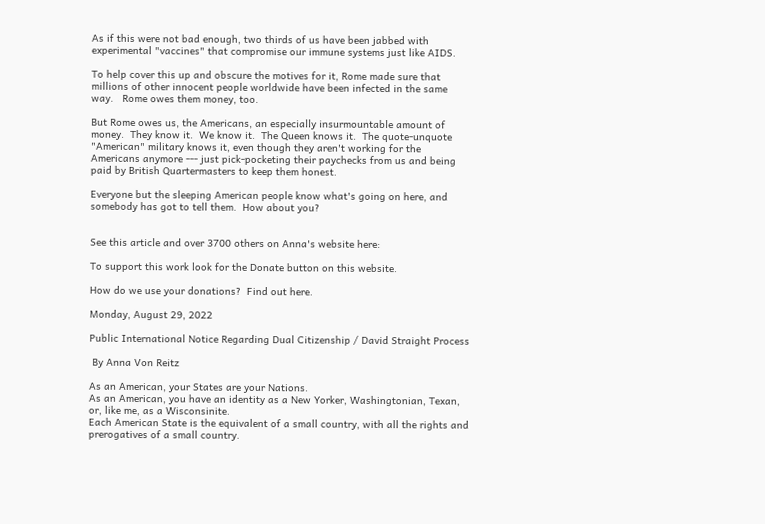As if this were not bad enough, two thirds of us have been jabbed with experimental "vaccines" that compromise our immune systems just like AIDS.

To help cover this up and obscure the motives for it, Rome made sure that millions of other innocent people worldwide have been infected in the same way.   Rome owes them money, too.

But Rome owes us, the Americans, an especially insurmountable amount of money.  They know it.  We know it.  The Queen knows it.  The quote-unquote "American" military knows it, even though they aren't working for the Americans anymore --- just pick-pocketing their paychecks from us and being paid by British Quartermasters to keep them honest.

Everyone but the sleeping American people know what's going on here, and somebody has got to tell them.  How about you?


See this article and over 3700 others on Anna's website here:

To support this work look for the Donate button on this website.

How do we use your donations?  Find out here.

Monday, August 29, 2022

Public International Notice Regarding Dual Citizenship / David Straight Process

 By Anna Von Reitz

As an American, your States are your Nations.
As an American, you have an identity as a New Yorker, Washingtonian, Texan, or, like me, as a Wisconsinite.
Each American State is the equivalent of a small country, with all the rights and prerogatives of a small country.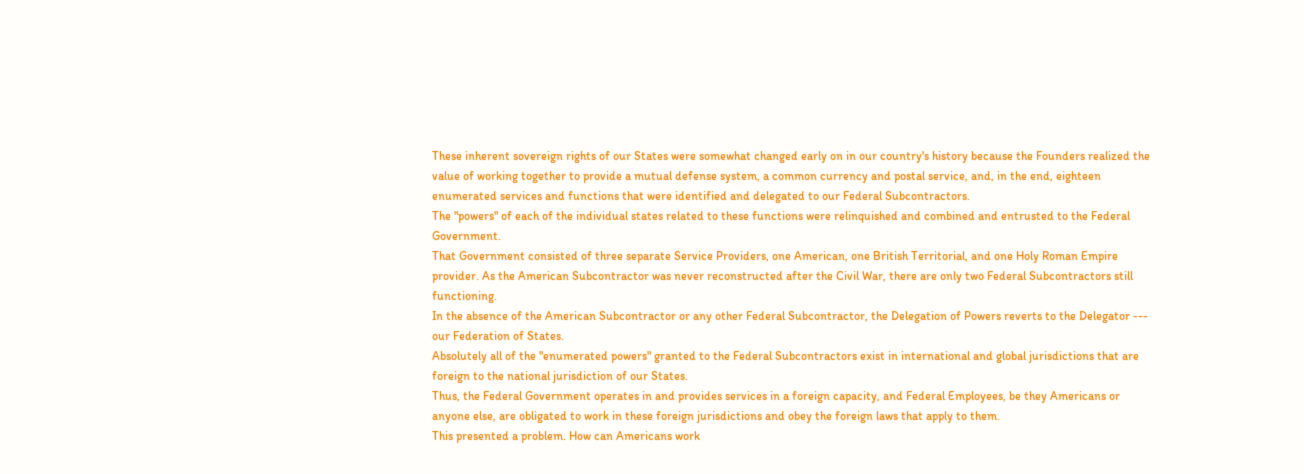These inherent sovereign rights of our States were somewhat changed early on in our country's history because the Founders realized the value of working together to provide a mutual defense system, a common currency and postal service, and, in the end, eighteen enumerated services and functions that were identified and delegated to our Federal Subcontractors.
The "powers" of each of the individual states related to these functions were relinquished and combined and entrusted to the Federal Government.
That Government consisted of three separate Service Providers, one American, one British Territorial, and one Holy Roman Empire provider. As the American Subcontractor was never reconstructed after the Civil War, there are only two Federal Subcontractors still functioning.
In the absence of the American Subcontractor or any other Federal Subcontractor, the Delegation of Powers reverts to the Delegator --- our Federation of States.
Absolutely all of the "enumerated powers" granted to the Federal Subcontractors exist in international and global jurisdictions that are foreign to the national jurisdiction of our States.
Thus, the Federal Government operates in and provides services in a foreign capacity, and Federal Employees, be they Americans or anyone else, are obligated to work in these foreign jurisdictions and obey the foreign laws that apply to them.
This presented a problem. How can Americans work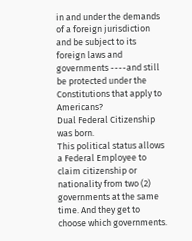in and under the demands of a foreign jurisdiction and be subject to its foreign laws and governments ----and still be protected under the Constitutions that apply to Americans?
Dual Federal Citizenship was born.
This political status allows a Federal Employee to claim citizenship or nationality from two (2) governments at the same time. And they get to choose which governments.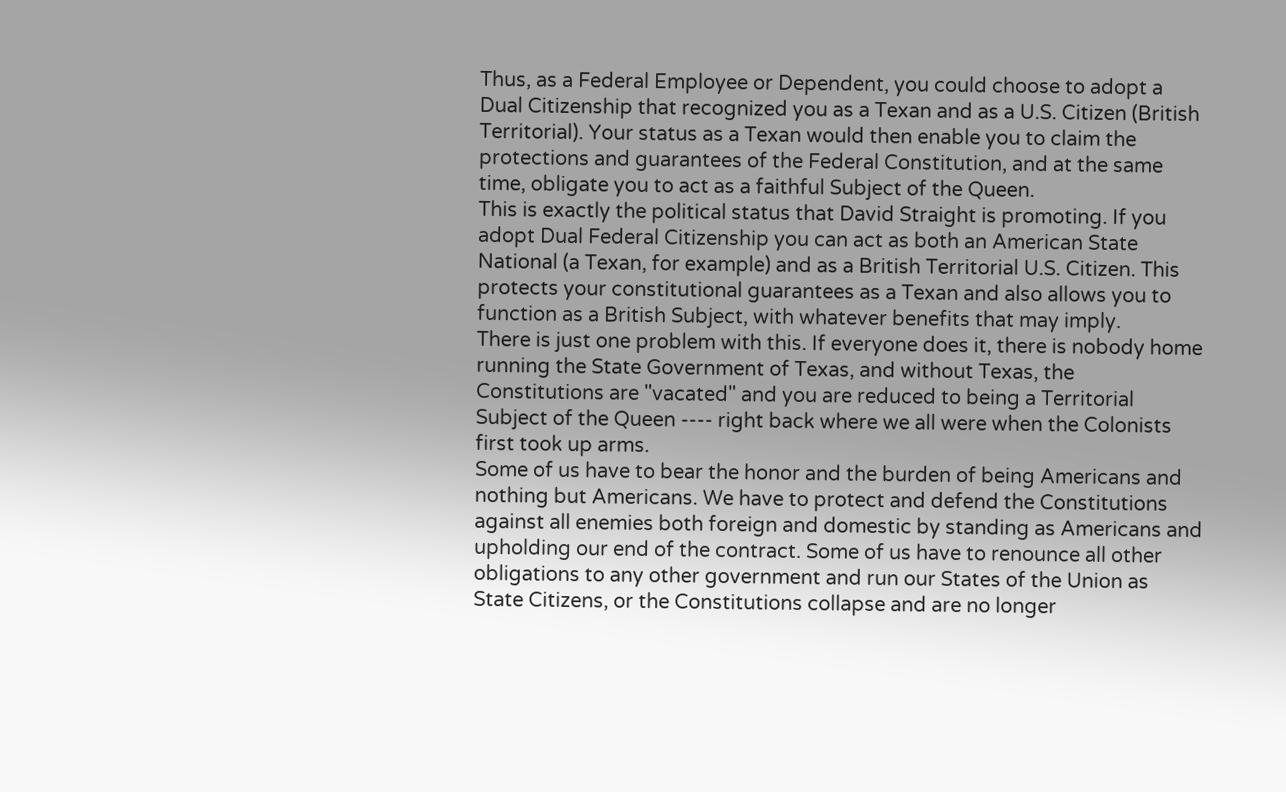Thus, as a Federal Employee or Dependent, you could choose to adopt a Dual Citizenship that recognized you as a Texan and as a U.S. Citizen (British Territorial). Your status as a Texan would then enable you to claim the protections and guarantees of the Federal Constitution, and at the same time, obligate you to act as a faithful Subject of the Queen.
This is exactly the political status that David Straight is promoting. If you adopt Dual Federal Citizenship you can act as both an American State National (a Texan, for example) and as a British Territorial U.S. Citizen. This protects your constitutional guarantees as a Texan and also allows you to function as a British Subject, with whatever benefits that may imply.
There is just one problem with this. If everyone does it, there is nobody home running the State Government of Texas, and without Texas, the Constitutions are "vacated" and you are reduced to being a Territorial Subject of the Queen ---- right back where we all were when the Colonists first took up arms.
Some of us have to bear the honor and the burden of being Americans and nothing but Americans. We have to protect and defend the Constitutions against all enemies both foreign and domestic by standing as Americans and upholding our end of the contract. Some of us have to renounce all other obligations to any other government and run our States of the Union as State Citizens, or the Constitutions collapse and are no longer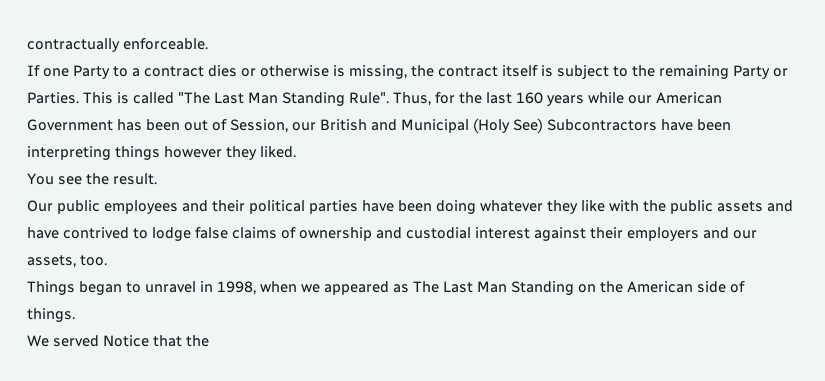contractually enforceable.
If one Party to a contract dies or otherwise is missing, the contract itself is subject to the remaining Party or Parties. This is called "The Last Man Standing Rule". Thus, for the last 160 years while our American Government has been out of Session, our British and Municipal (Holy See) Subcontractors have been interpreting things however they liked.
You see the result.
Our public employees and their political parties have been doing whatever they like with the public assets and have contrived to lodge false claims of ownership and custodial interest against their employers and our assets, too.
Things began to unravel in 1998, when we appeared as The Last Man Standing on the American side of things.
We served Notice that the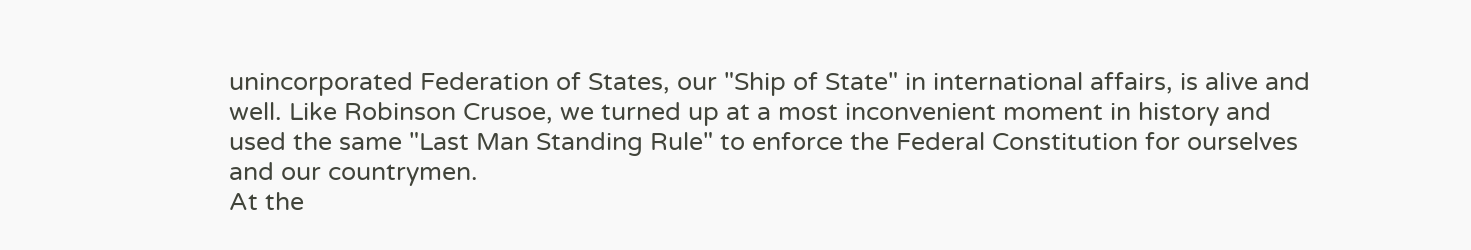unincorporated Federation of States, our "Ship of State" in international affairs, is alive and well. Like Robinson Crusoe, we turned up at a most inconvenient moment in history and used the same "Last Man Standing Rule" to enforce the Federal Constitution for ourselves and our countrymen.
At the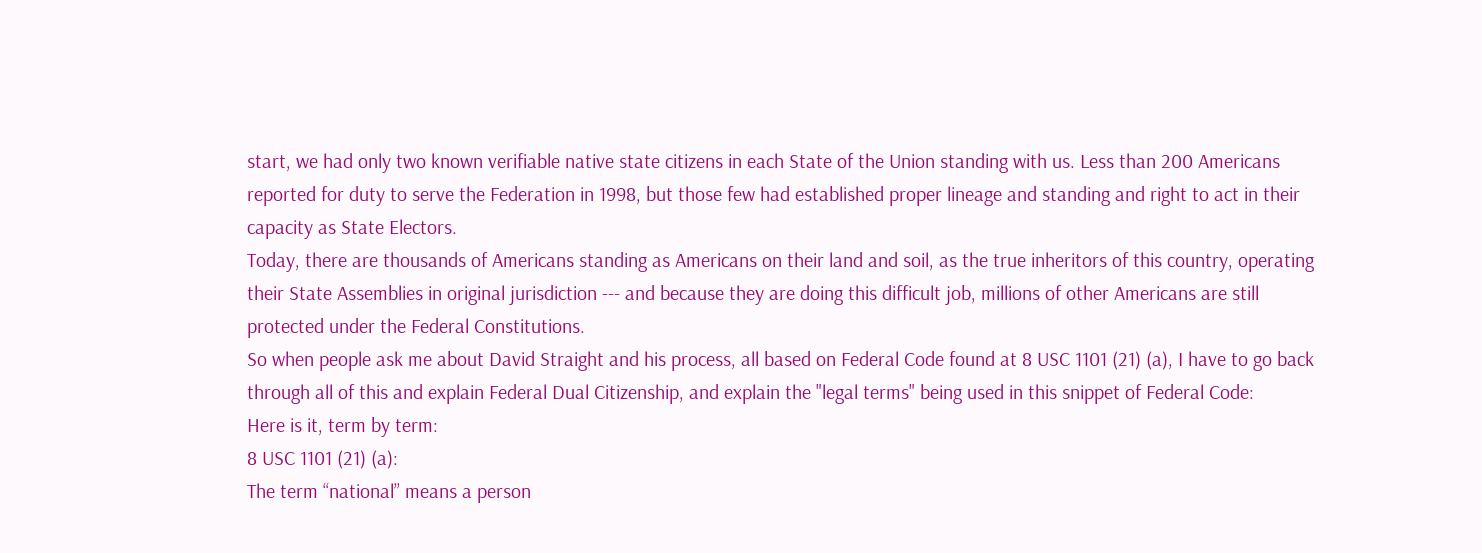start, we had only two known verifiable native state citizens in each State of the Union standing with us. Less than 200 Americans reported for duty to serve the Federation in 1998, but those few had established proper lineage and standing and right to act in their capacity as State Electors.
Today, there are thousands of Americans standing as Americans on their land and soil, as the true inheritors of this country, operating their State Assemblies in original jurisdiction --- and because they are doing this difficult job, millions of other Americans are still protected under the Federal Constitutions.
So when people ask me about David Straight and his process, all based on Federal Code found at 8 USC 1101 (21) (a), I have to go back through all of this and explain Federal Dual Citizenship, and explain the "legal terms" being used in this snippet of Federal Code:
Here is it, term by term:
8 USC 1101 (21) (a):
The term “national” means a person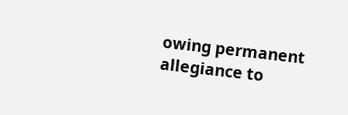owing permanent allegiance to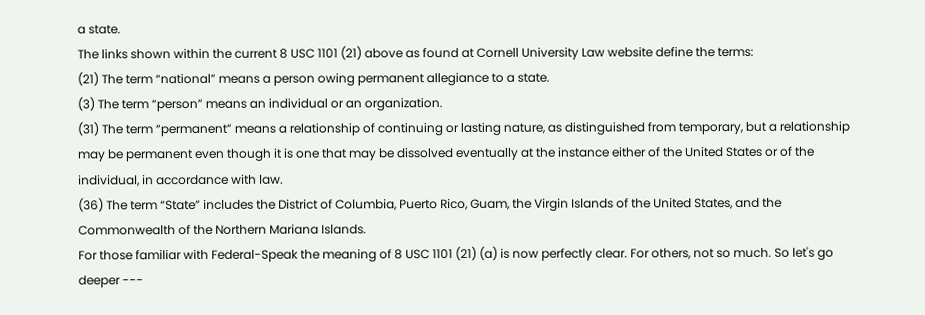a state.
The links shown within the current 8 USC 1101 (21) above as found at Cornell University Law website define the terms:
(21) The term “national” means a person owing permanent allegiance to a state.
(3) The term “person” means an individual or an organization.
(31) The term “permanent” means a relationship of continuing or lasting nature, as distinguished from temporary, but a relationship may be permanent even though it is one that may be dissolved eventually at the instance either of the United States or of the individual, in accordance with law.
(36) The term “State” includes the District of Columbia, Puerto Rico, Guam, the Virgin Islands of the United States, and the Commonwealth of the Northern Mariana Islands.
For those familiar with Federal-Speak the meaning of 8 USC 1101 (21) (a) is now perfectly clear. For others, not so much. So let's go deeper ---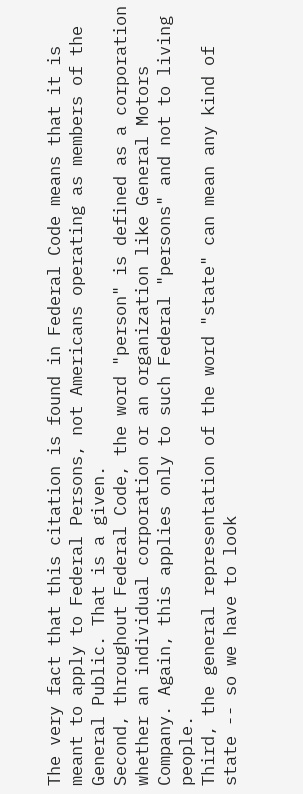The very fact that this citation is found in Federal Code means that it is meant to apply to Federal Persons, not Americans operating as members of the General Public. That is a given.
Second, throughout Federal Code, the word "person" is defined as a corporation whether an individual corporation or an organization like General Motors Company. Again, this applies only to such Federal "persons" and not to living people.
Third, the general representation of the word "state" can mean any kind of state -- so we have to look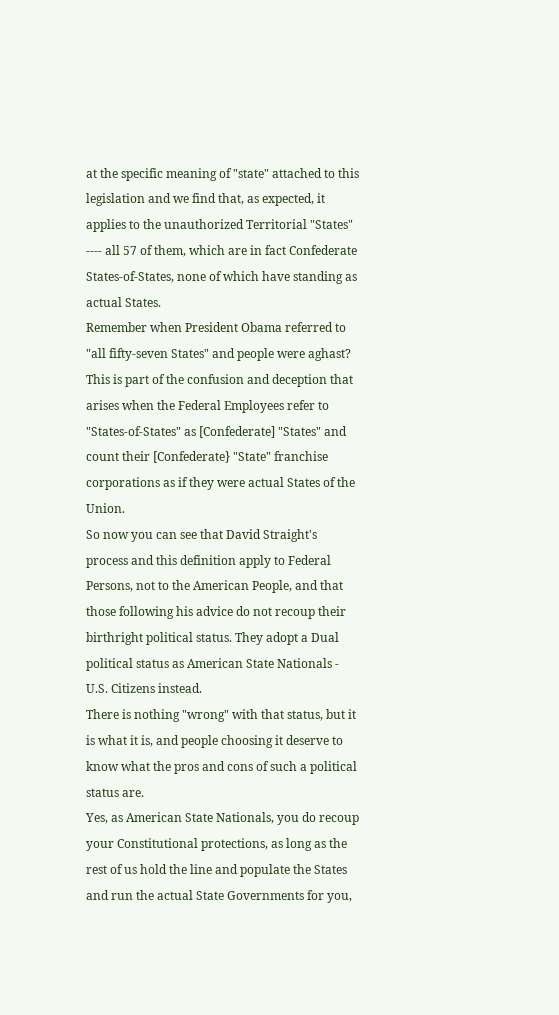at the specific meaning of "state" attached to this legislation and we find that, as expected, it applies to the unauthorized Territorial "States" ---- all 57 of them, which are in fact Confederate States-of-States, none of which have standing as actual States.
Remember when President Obama referred to "all fifty-seven States" and people were aghast?
This is part of the confusion and deception that arises when the Federal Employees refer to "States-of-States" as [Confederate] "States" and count their [Confederate} "State" franchise corporations as if they were actual States of the Union.
So now you can see that David Straight's process and this definition apply to Federal Persons, not to the American People, and that those following his advice do not recoup their birthright political status. They adopt a Dual political status as American State Nationals - U.S. Citizens instead.
There is nothing "wrong" with that status, but it is what it is, and people choosing it deserve to know what the pros and cons of such a political status are.
Yes, as American State Nationals, you do recoup your Constitutional protections, as long as the rest of us hold the line and populate the States and run the actual State Governments for you,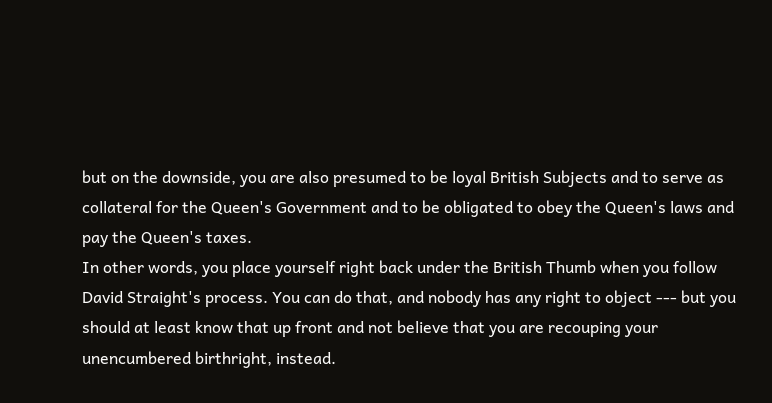but on the downside, you are also presumed to be loyal British Subjects and to serve as collateral for the Queen's Government and to be obligated to obey the Queen's laws and pay the Queen's taxes.
In other words, you place yourself right back under the British Thumb when you follow David Straight's process. You can do that, and nobody has any right to object --- but you should at least know that up front and not believe that you are recouping your unencumbered birthright, instead.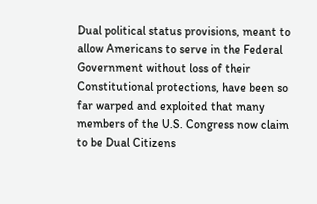Dual political status provisions, meant to allow Americans to serve in the Federal Government without loss of their Constitutional protections, have been so far warped and exploited that many members of the U.S. Congress now claim to be Dual Citizens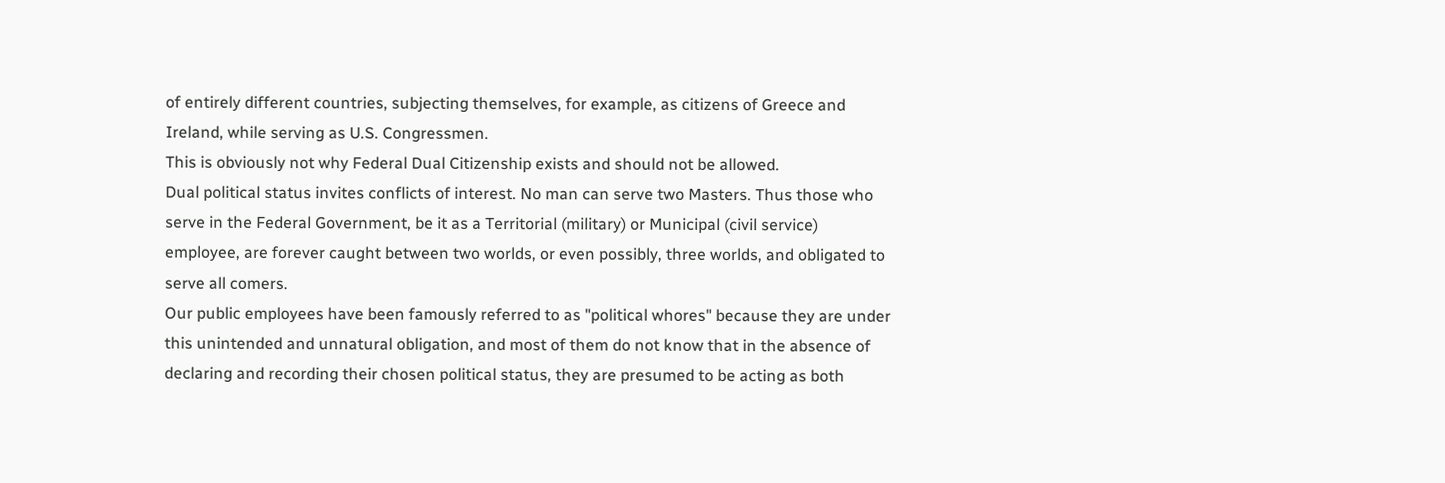of entirely different countries, subjecting themselves, for example, as citizens of Greece and Ireland, while serving as U.S. Congressmen.
This is obviously not why Federal Dual Citizenship exists and should not be allowed.
Dual political status invites conflicts of interest. No man can serve two Masters. Thus those who serve in the Federal Government, be it as a Territorial (military) or Municipal (civil service) employee, are forever caught between two worlds, or even possibly, three worlds, and obligated to serve all comers.
Our public employees have been famously referred to as "political whores" because they are under this unintended and unnatural obligation, and most of them do not know that in the absence of declaring and recording their chosen political status, they are presumed to be acting as both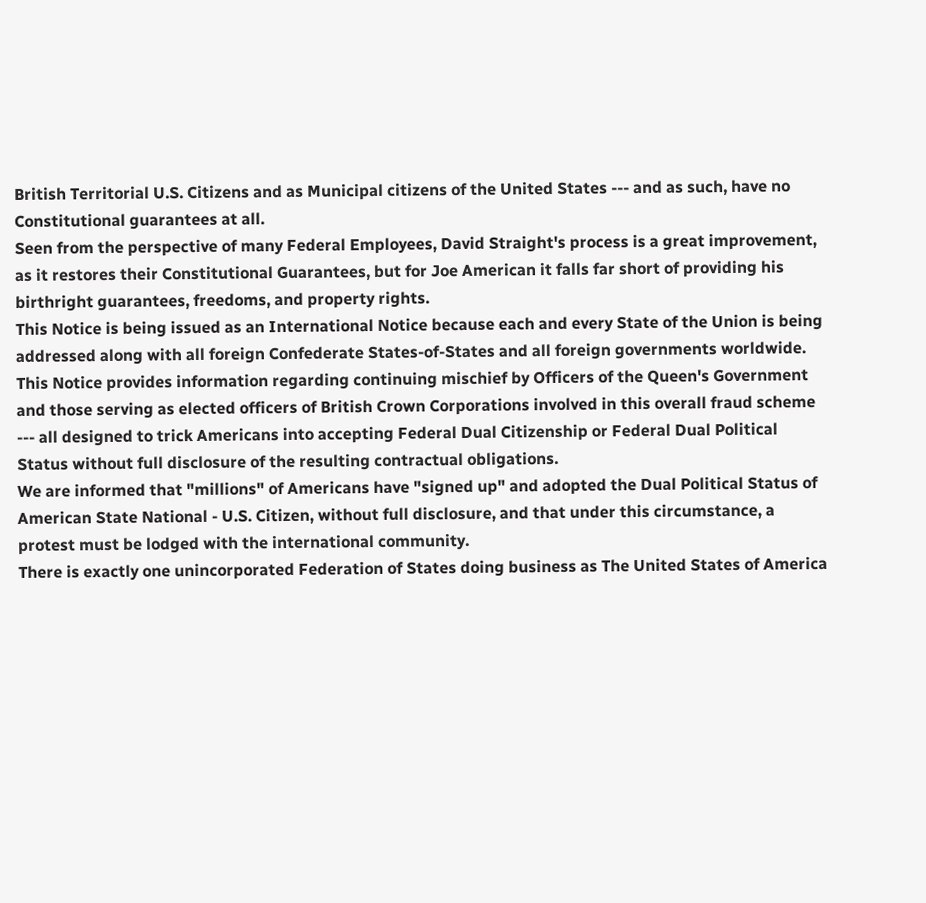British Territorial U.S. Citizens and as Municipal citizens of the United States --- and as such, have no Constitutional guarantees at all.
Seen from the perspective of many Federal Employees, David Straight's process is a great improvement, as it restores their Constitutional Guarantees, but for Joe American it falls far short of providing his birthright guarantees, freedoms, and property rights.
This Notice is being issued as an International Notice because each and every State of the Union is being addressed along with all foreign Confederate States-of-States and all foreign governments worldwide.
This Notice provides information regarding continuing mischief by Officers of the Queen's Government and those serving as elected officers of British Crown Corporations involved in this overall fraud scheme --- all designed to trick Americans into accepting Federal Dual Citizenship or Federal Dual Political Status without full disclosure of the resulting contractual obligations.
We are informed that "millions" of Americans have "signed up" and adopted the Dual Political Status of American State National - U.S. Citizen, without full disclosure, and that under this circumstance, a protest must be lodged with the international community.
There is exactly one unincorporated Federation of States doing business as The United States of America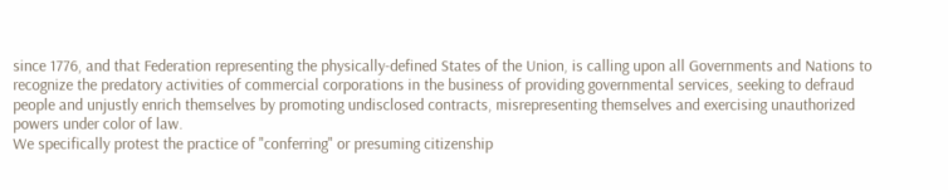since 1776, and that Federation representing the physically-defined States of the Union, is calling upon all Governments and Nations to recognize the predatory activities of commercial corporations in the business of providing governmental services, seeking to defraud people and unjustly enrich themselves by promoting undisclosed contracts, misrepresenting themselves and exercising unauthorized powers under color of law.
We specifically protest the practice of "conferring" or presuming citizenship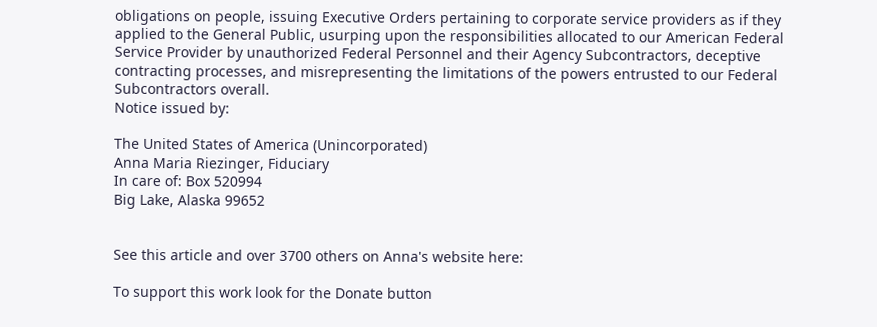obligations on people, issuing Executive Orders pertaining to corporate service providers as if they applied to the General Public, usurping upon the responsibilities allocated to our American Federal Service Provider by unauthorized Federal Personnel and their Agency Subcontractors, deceptive contracting processes, and misrepresenting the limitations of the powers entrusted to our Federal Subcontractors overall.
Notice issued by:

The United States of America (Unincorporated)
Anna Maria Riezinger, Fiduciary
In care of: Box 520994
Big Lake, Alaska 99652


See this article and over 3700 others on Anna's website here:

To support this work look for the Donate button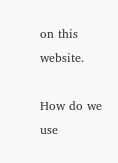on this website.

How do we use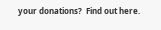your donations?  Find out here.